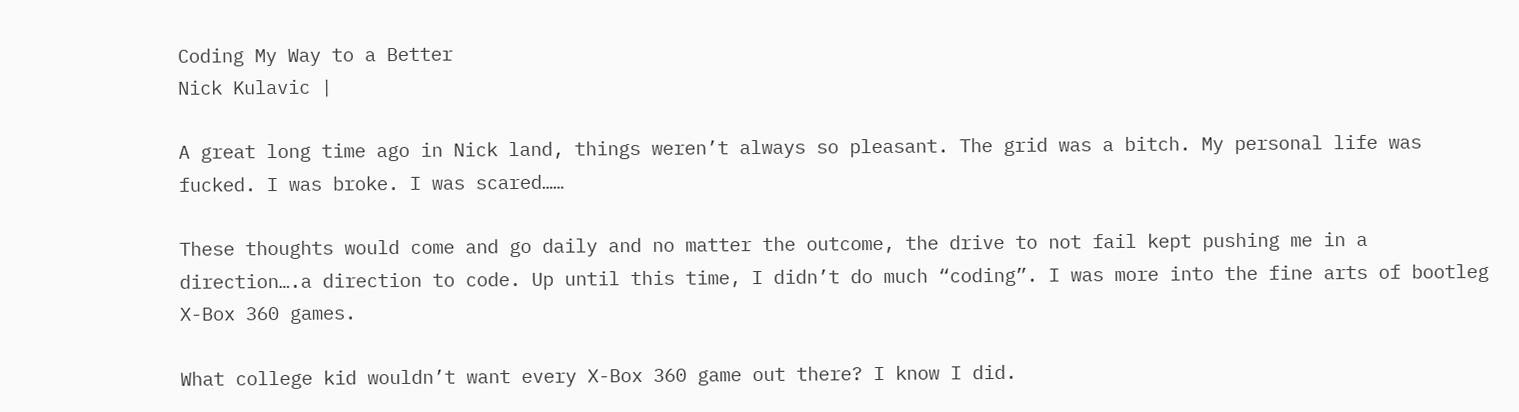Coding My Way to a Better
Nick Kulavic |

A great long time ago in Nick land, things weren’t always so pleasant. The grid was a bitch. My personal life was fucked. I was broke. I was scared……

These thoughts would come and go daily and no matter the outcome, the drive to not fail kept pushing me in a direction….a direction to code. Up until this time, I didn’t do much “coding”. I was more into the fine arts of bootleg X-Box 360 games.

What college kid wouldn’t want every X-Box 360 game out there? I know I did.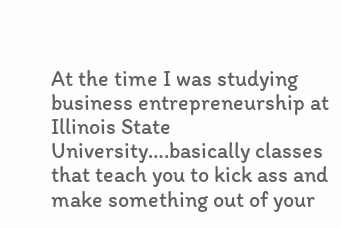At the time I was studying business entrepreneurship at Illinois State University….basically classes that teach you to kick ass and make something out of your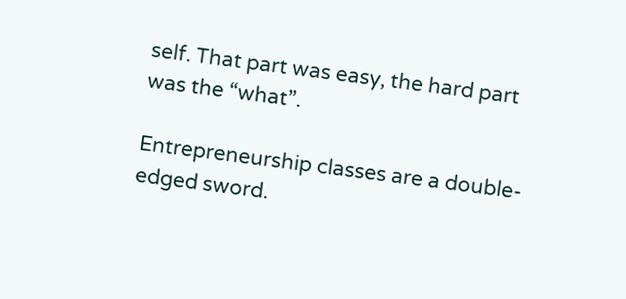self. That part was easy, the hard part was the “what”.

Entrepreneurship classes are a double-edged sword.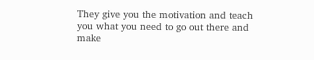They give you the motivation and teach you what you need to go out there and make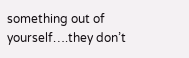something out of yourself….they don’t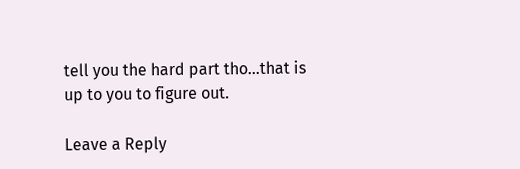tell you the hard part tho…that is up to you to figure out.

Leave a Reply